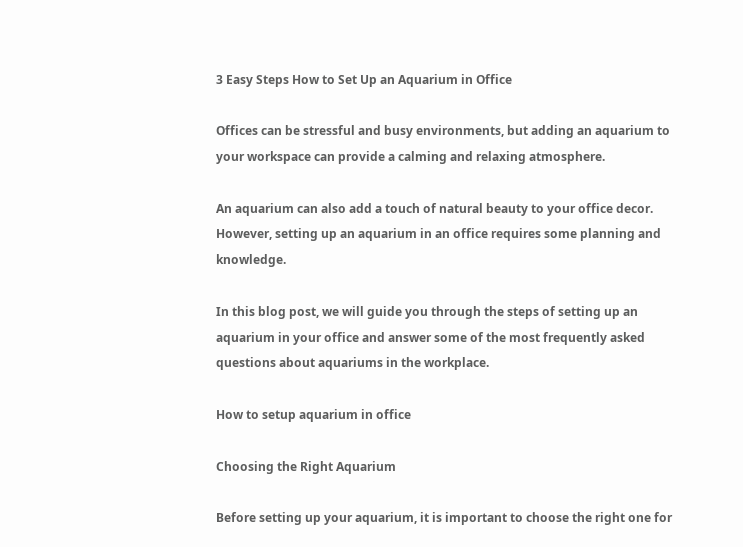3 Easy Steps How to Set Up an Aquarium in Office

Offices can be stressful and busy environments, but adding an aquarium to your workspace can provide a calming and relaxing atmosphere.

An aquarium can also add a touch of natural beauty to your office decor. However, setting up an aquarium in an office requires some planning and knowledge.

In this blog post, we will guide you through the steps of setting up an aquarium in your office and answer some of the most frequently asked questions about aquariums in the workplace.

How to setup aquarium in office

Choosing the Right Aquarium

Before setting up your aquarium, it is important to choose the right one for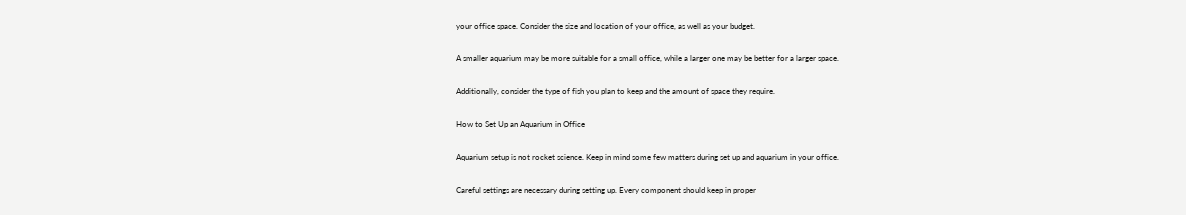your office space. Consider the size and location of your office, as well as your budget.

A smaller aquarium may be more suitable for a small office, while a larger one may be better for a larger space.

Additionally, consider the type of fish you plan to keep and the amount of space they require.

How to Set Up an Aquarium in Office

Aquarium setup is not rocket science. Keep in mind some few matters during set up and aquarium in your office.

Careful settings are necessary during setting up. Every component should keep in proper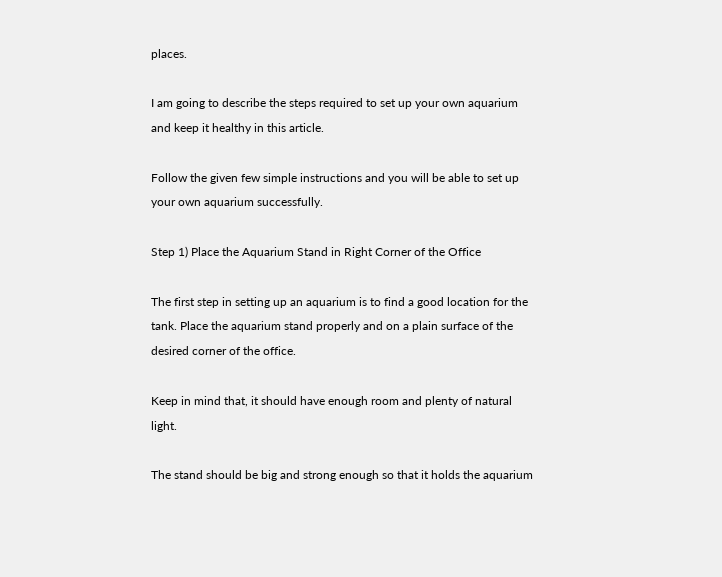places.

I am going to describe the steps required to set up your own aquarium and keep it healthy in this article.

Follow the given few simple instructions and you will be able to set up your own aquarium successfully.

Step 1) Place the Aquarium Stand in Right Corner of the Office

The first step in setting up an aquarium is to find a good location for the tank. Place the aquarium stand properly and on a plain surface of the desired corner of the office.

Keep in mind that, it should have enough room and plenty of natural light.

The stand should be big and strong enough so that it holds the aquarium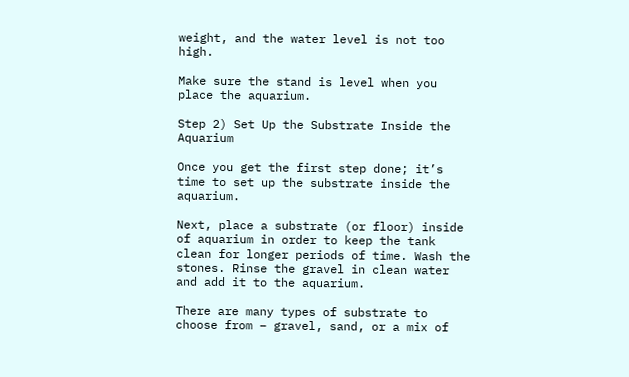weight, and the water level is not too high.

Make sure the stand is level when you place the aquarium.

Step 2) Set Up the Substrate Inside the Aquarium

Once you get the first step done; it’s time to set up the substrate inside the aquarium.

Next, place a substrate (or floor) inside of aquarium in order to keep the tank clean for longer periods of time. Wash the stones. Rinse the gravel in clean water and add it to the aquarium.

There are many types of substrate to choose from – gravel, sand, or a mix of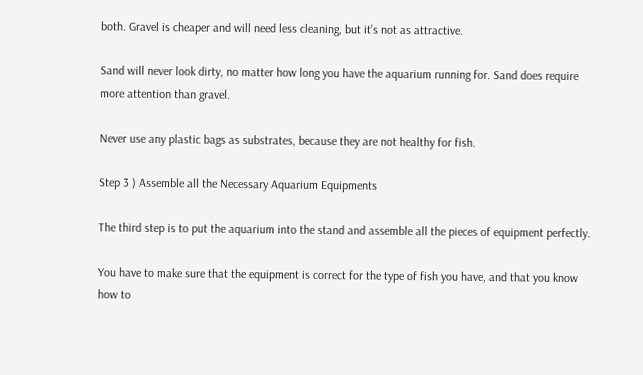both. Gravel is cheaper and will need less cleaning, but it’s not as attractive.

Sand will never look dirty, no matter how long you have the aquarium running for. Sand does require more attention than gravel.

Never use any plastic bags as substrates, because they are not healthy for fish.

Step 3 ) Assemble all the Necessary Aquarium Equipments

The third step is to put the aquarium into the stand and assemble all the pieces of equipment perfectly.

You have to make sure that the equipment is correct for the type of fish you have, and that you know how to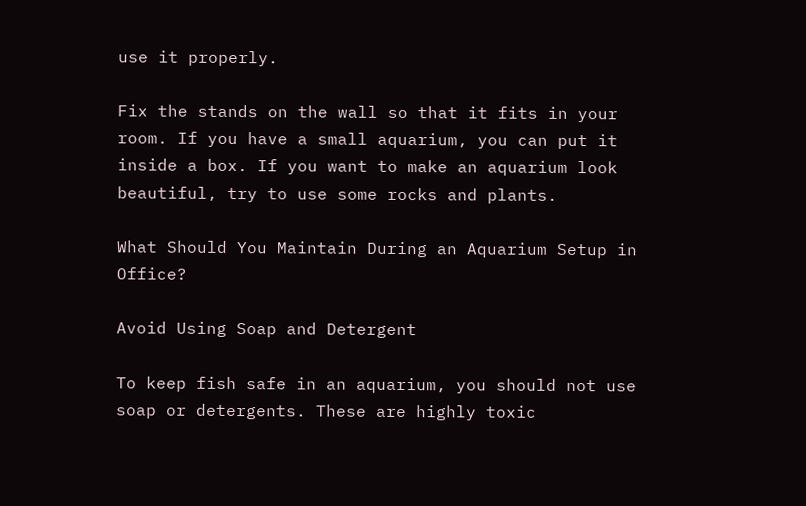use it properly.

Fix the stands on the wall so that it fits in your room. If you have a small aquarium, you can put it inside a box. If you want to make an aquarium look beautiful, try to use some rocks and plants.

What Should You Maintain During an Aquarium Setup in Office?

Avoid Using Soap and Detergent

To keep fish safe in an aquarium, you should not use soap or detergents. These are highly toxic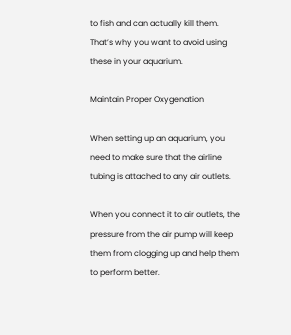to fish and can actually kill them. That’s why you want to avoid using these in your aquarium.

Maintain Proper Oxygenation

When setting up an aquarium, you need to make sure that the airline tubing is attached to any air outlets.

When you connect it to air outlets, the pressure from the air pump will keep them from clogging up and help them to perform better.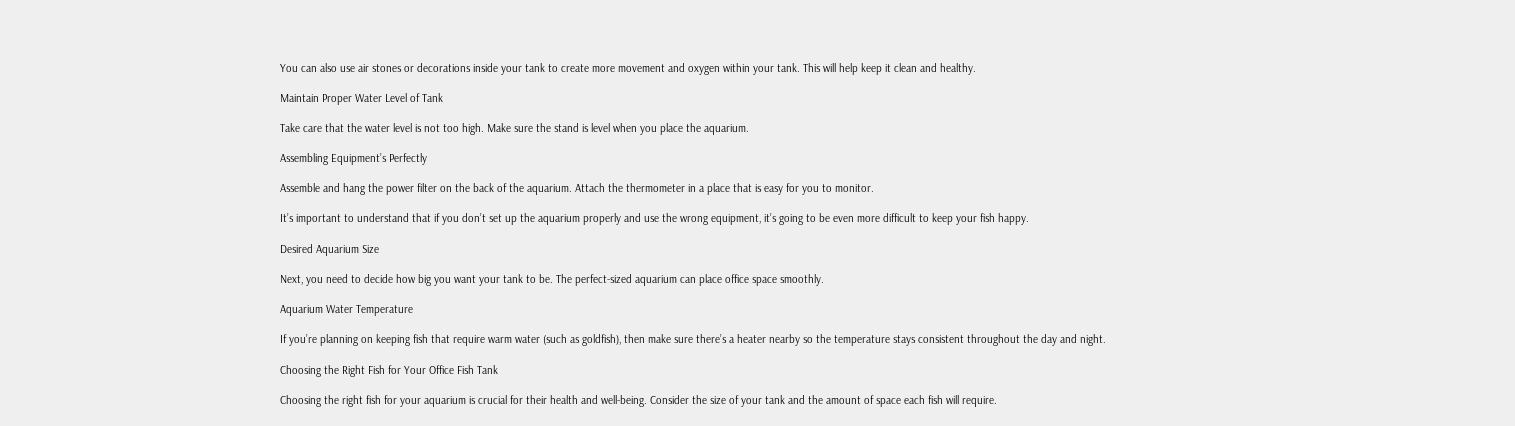You can also use air stones or decorations inside your tank to create more movement and oxygen within your tank. This will help keep it clean and healthy.

Maintain Proper Water Level of Tank

Take care that the water level is not too high. Make sure the stand is level when you place the aquarium.

Assembling Equipment’s Perfectly

Assemble and hang the power filter on the back of the aquarium. Attach the thermometer in a place that is easy for you to monitor.

It’s important to understand that if you don’t set up the aquarium properly and use the wrong equipment, it’s going to be even more difficult to keep your fish happy.

Desired Aquarium Size

Next, you need to decide how big you want your tank to be. The perfect-sized aquarium can place office space smoothly.

Aquarium Water Temperature

If you’re planning on keeping fish that require warm water (such as goldfish), then make sure there’s a heater nearby so the temperature stays consistent throughout the day and night.

Choosing the Right Fish for Your Office Fish Tank

Choosing the right fish for your aquarium is crucial for their health and well-being. Consider the size of your tank and the amount of space each fish will require.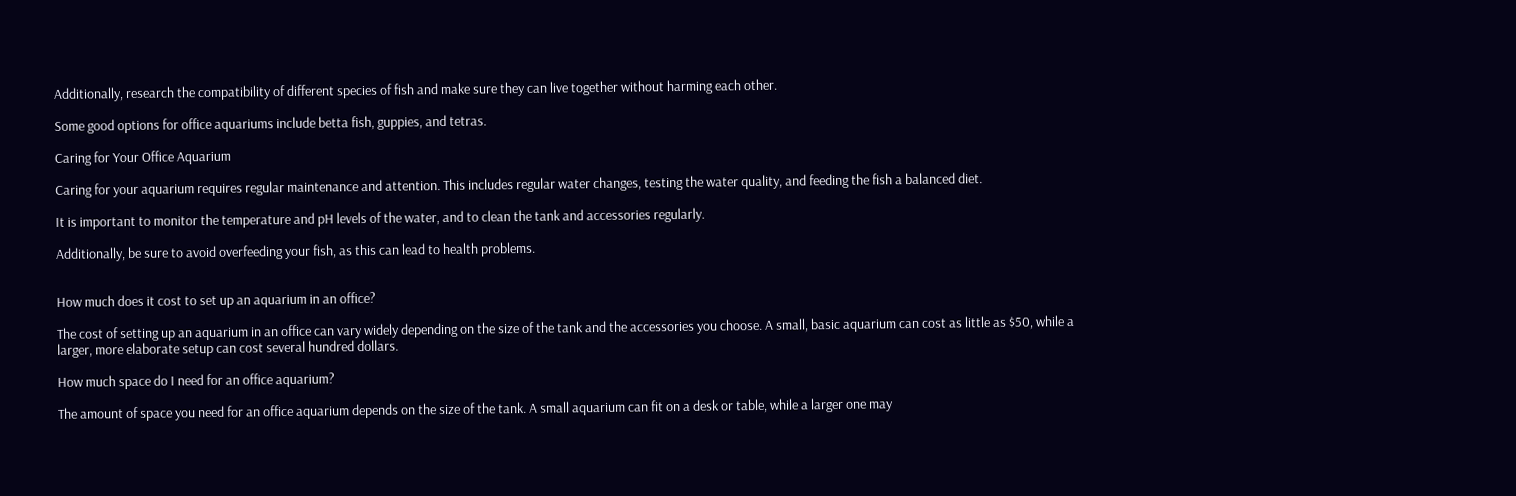Additionally, research the compatibility of different species of fish and make sure they can live together without harming each other.

Some good options for office aquariums include betta fish, guppies, and tetras.

Caring for Your Office Aquarium

Caring for your aquarium requires regular maintenance and attention. This includes regular water changes, testing the water quality, and feeding the fish a balanced diet.

It is important to monitor the temperature and pH levels of the water, and to clean the tank and accessories regularly.

Additionally, be sure to avoid overfeeding your fish, as this can lead to health problems.


How much does it cost to set up an aquarium in an office?

The cost of setting up an aquarium in an office can vary widely depending on the size of the tank and the accessories you choose. A small, basic aquarium can cost as little as $50, while a larger, more elaborate setup can cost several hundred dollars.

How much space do I need for an office aquarium?

The amount of space you need for an office aquarium depends on the size of the tank. A small aquarium can fit on a desk or table, while a larger one may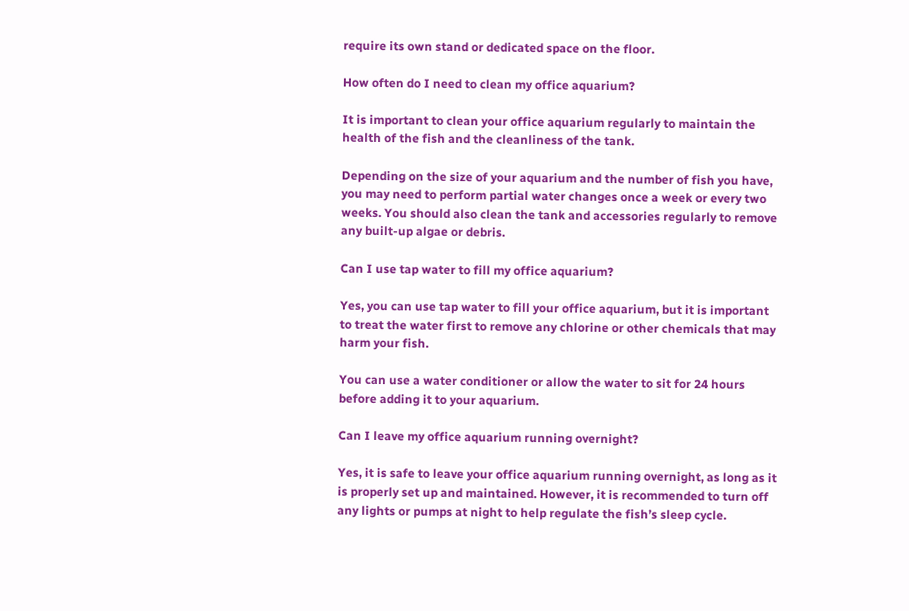require its own stand or dedicated space on the floor.

How often do I need to clean my office aquarium?

It is important to clean your office aquarium regularly to maintain the health of the fish and the cleanliness of the tank.

Depending on the size of your aquarium and the number of fish you have, you may need to perform partial water changes once a week or every two weeks. You should also clean the tank and accessories regularly to remove any built-up algae or debris.

Can I use tap water to fill my office aquarium?

Yes, you can use tap water to fill your office aquarium, but it is important to treat the water first to remove any chlorine or other chemicals that may harm your fish.

You can use a water conditioner or allow the water to sit for 24 hours before adding it to your aquarium.

Can I leave my office aquarium running overnight?

Yes, it is safe to leave your office aquarium running overnight, as long as it is properly set up and maintained. However, it is recommended to turn off any lights or pumps at night to help regulate the fish’s sleep cycle.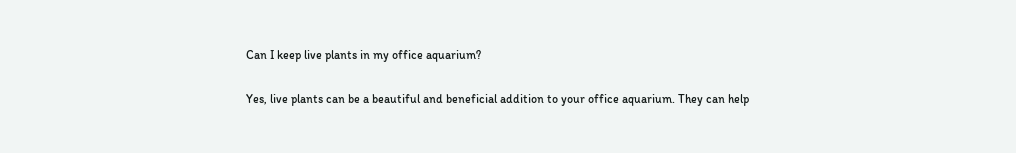Can I keep live plants in my office aquarium?

Yes, live plants can be a beautiful and beneficial addition to your office aquarium. They can help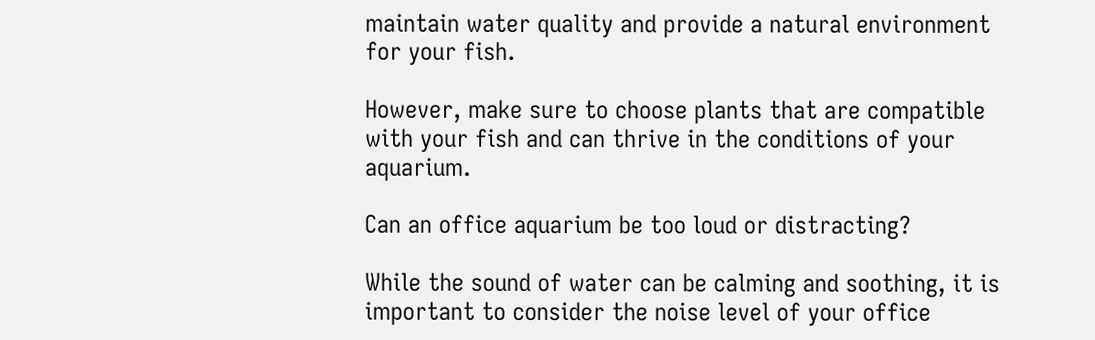maintain water quality and provide a natural environment for your fish.

However, make sure to choose plants that are compatible with your fish and can thrive in the conditions of your aquarium.

Can an office aquarium be too loud or distracting?

While the sound of water can be calming and soothing, it is important to consider the noise level of your office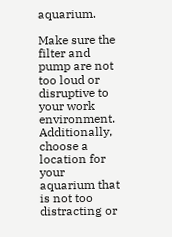aquarium.

Make sure the filter and pump are not too loud or disruptive to your work environment. Additionally, choose a location for your aquarium that is not too distracting or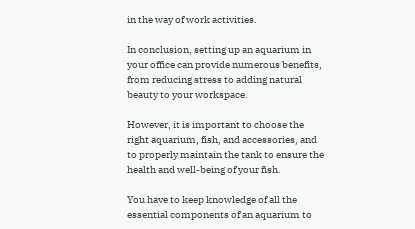in the way of work activities.

In conclusion, setting up an aquarium in your office can provide numerous benefits, from reducing stress to adding natural beauty to your workspace.

However, it is important to choose the right aquarium, fish, and accessories, and to properly maintain the tank to ensure the health and well-being of your fish.

You have to keep knowledge of all the essential components of an aquarium to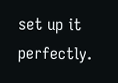set up it perfectly.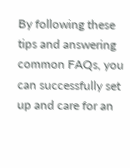By following these tips and answering common FAQs, you can successfully set up and care for an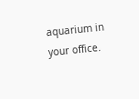aquarium in your office.